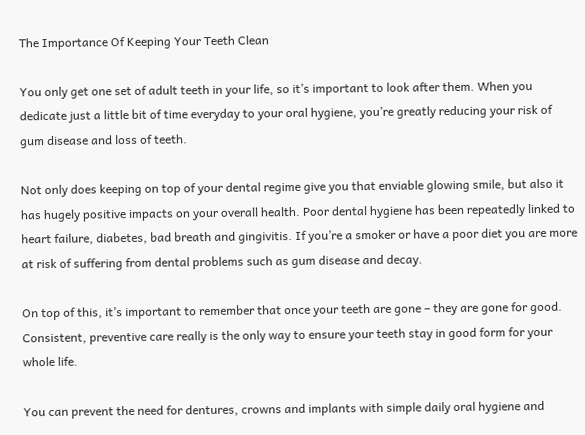The Importance Of Keeping Your Teeth Clean

You only get one set of adult teeth in your life, so it’s important to look after them. When you dedicate just a little bit of time everyday to your oral hygiene, you’re greatly reducing your risk of gum disease and loss of teeth.

Not only does keeping on top of your dental regime give you that enviable glowing smile, but also it has hugely positive impacts on your overall health. Poor dental hygiene has been repeatedly linked to heart failure, diabetes, bad breath and gingivitis. If you’re a smoker or have a poor diet you are more at risk of suffering from dental problems such as gum disease and decay.

On top of this, it’s important to remember that once your teeth are gone – they are gone for good. Consistent, preventive care really is the only way to ensure your teeth stay in good form for your whole life.

You can prevent the need for dentures, crowns and implants with simple daily oral hygiene and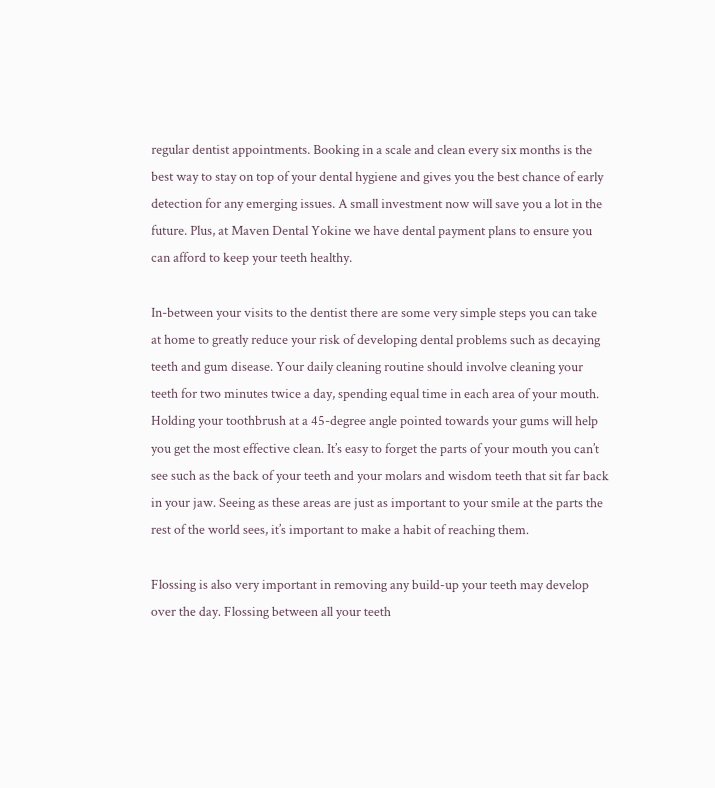regular dentist appointments. Booking in a scale and clean every six months is the best way to stay on top of your dental hygiene and gives you the best chance of early detection for any emerging issues. A small investment now will save you a lot in the future. Plus, at Maven Dental Yokine we have dental payment plans to ensure you can afford to keep your teeth healthy.

In-between your visits to the dentist there are some very simple steps you can take at home to greatly reduce your risk of developing dental problems such as decaying teeth and gum disease. Your daily cleaning routine should involve cleaning your teeth for two minutes twice a day, spending equal time in each area of your mouth. Holding your toothbrush at a 45-degree angle pointed towards your gums will help you get the most effective clean. It’s easy to forget the parts of your mouth you can’t see such as the back of your teeth and your molars and wisdom teeth that sit far back in your jaw. Seeing as these areas are just as important to your smile at the parts the rest of the world sees, it’s important to make a habit of reaching them.

Flossing is also very important in removing any build-up your teeth may develop over the day. Flossing between all your teeth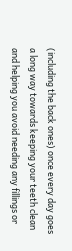(including the back ones) once every day goes a long way towards keeping your teeth clean and helping you avoid needing any fillings or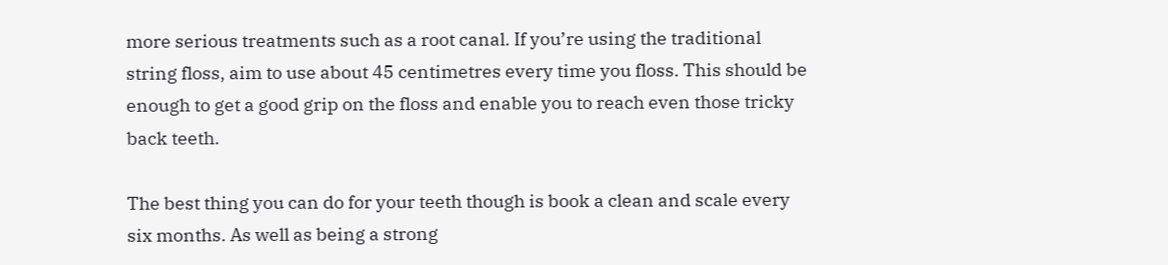more serious treatments such as a root canal. If you’re using the traditional string floss, aim to use about 45 centimetres every time you floss. This should be enough to get a good grip on the floss and enable you to reach even those tricky back teeth.

The best thing you can do for your teeth though is book a clean and scale every six months. As well as being a strong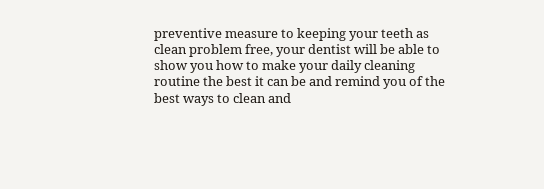preventive measure to keeping your teeth as clean problem free, your dentist will be able to show you how to make your daily cleaning routine the best it can be and remind you of the best ways to clean and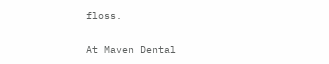floss.

At Maven Dental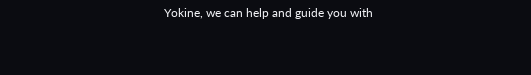Yokine, we can help and guide you with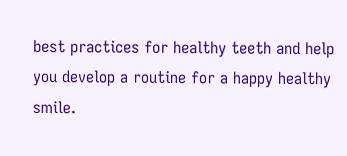best practices for healthy teeth and help you develop a routine for a happy healthy smile.